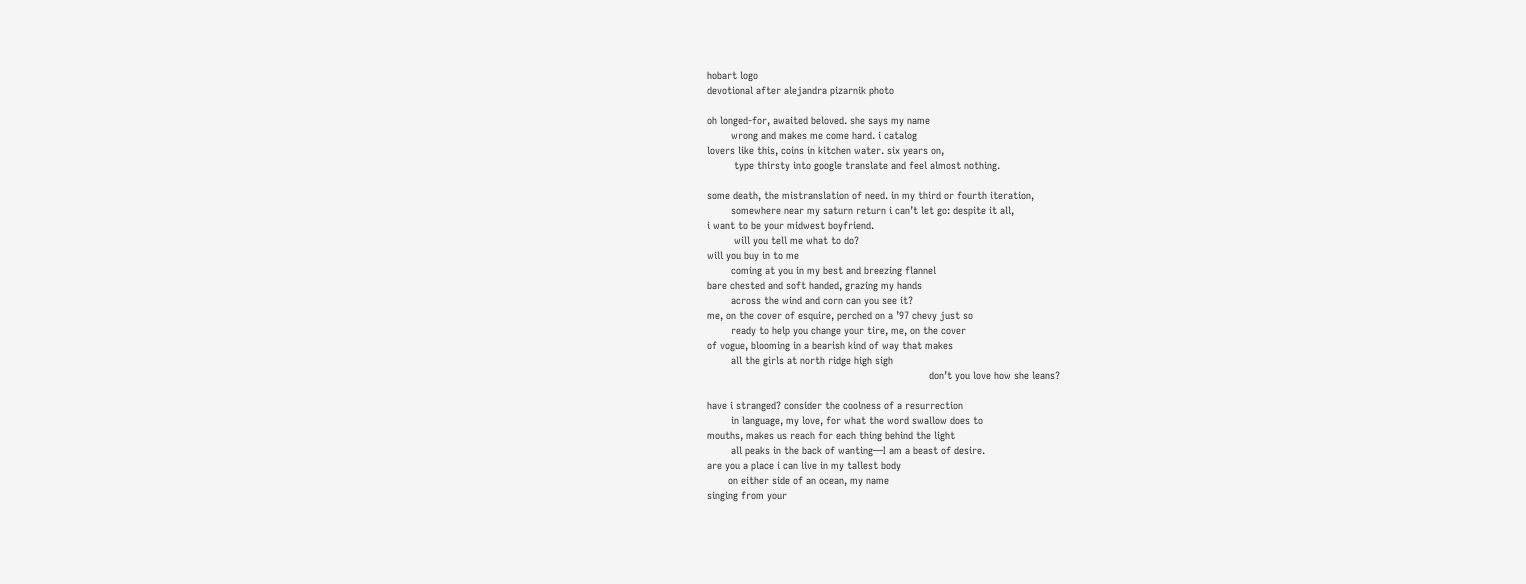hobart logo
devotional after alejandra pizarnik photo

oh longed-for, awaited beloved. she says my name
        wrong and makes me come hard. i catalog
lovers like this, coins in kitchen water. six years on,
         type thirsty into google translate and feel almost nothing.

some death, the mistranslation of need. in my third or fourth iteration,
        somewhere near my saturn return i can’t let go: despite it all,
i want to be your midwest boyfriend.
         will you tell me what to do?
will you buy in to me
        coming at you in my best and breezing flannel
bare chested and soft handed, grazing my hands
        across the wind and corn can you see it?
me, on the cover of esquire, perched on a ’97 chevy just so
        ready to help you change your tire, me, on the cover
of vogue, blooming in a bearish kind of way that makes
        all the girls at north ridge high sigh
                                                                          don’t you love how she leans?

have i stranged? consider the coolness of a resurrection
        in language, my love, for what the word swallow does to
mouths, makes us reach for each thing behind the light
        all peaks in the back of wanting—I am a beast of desire.
are you a place i can live in my tallest body
       on either side of an ocean, my name
singing from your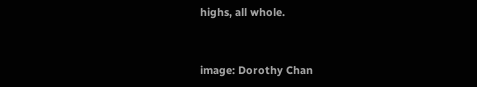highs, all whole.


image: Dorothy Chan